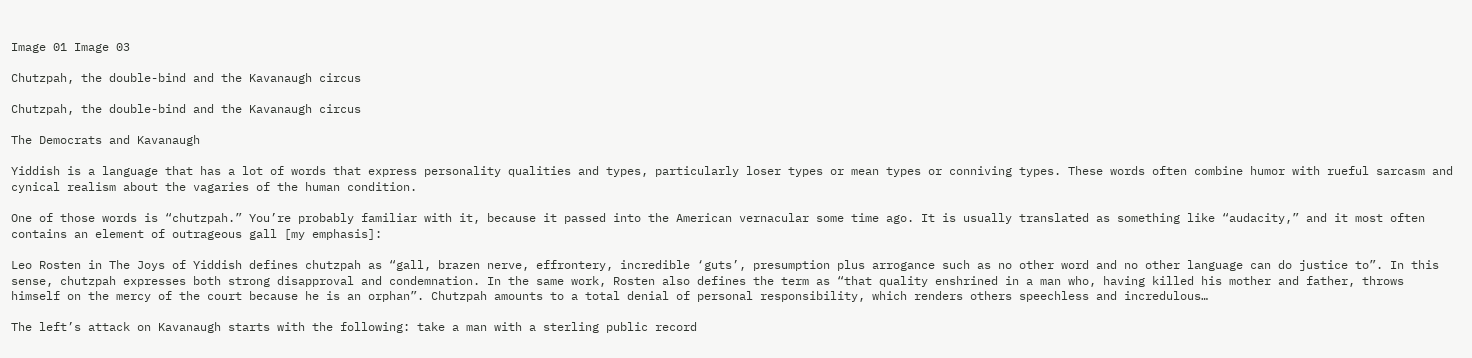Image 01 Image 03

Chutzpah, the double-bind and the Kavanaugh circus

Chutzpah, the double-bind and the Kavanaugh circus

The Democrats and Kavanaugh

Yiddish is a language that has a lot of words that express personality qualities and types, particularly loser types or mean types or conniving types. These words often combine humor with rueful sarcasm and cynical realism about the vagaries of the human condition.

One of those words is “chutzpah.” You’re probably familiar with it, because it passed into the American vernacular some time ago. It is usually translated as something like “audacity,” and it most often contains an element of outrageous gall [my emphasis]:

Leo Rosten in The Joys of Yiddish defines chutzpah as “gall, brazen nerve, effrontery, incredible ‘guts’, presumption plus arrogance such as no other word and no other language can do justice to”. In this sense, chutzpah expresses both strong disapproval and condemnation. In the same work, Rosten also defines the term as “that quality enshrined in a man who, having killed his mother and father, throws himself on the mercy of the court because he is an orphan”. Chutzpah amounts to a total denial of personal responsibility, which renders others speechless and incredulous…

The left’s attack on Kavanaugh starts with the following: take a man with a sterling public record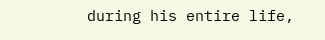during his entire life,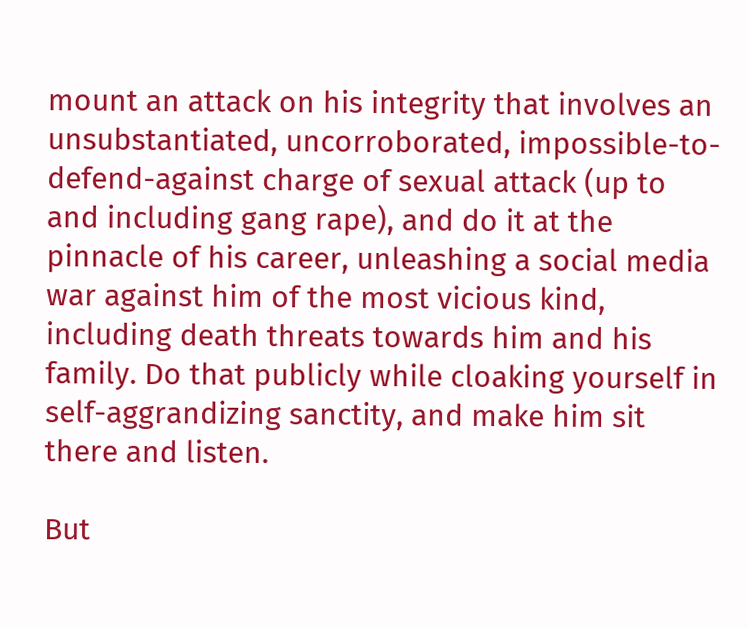mount an attack on his integrity that involves an unsubstantiated, uncorroborated, impossible-to-defend-against charge of sexual attack (up to and including gang rape), and do it at the pinnacle of his career, unleashing a social media war against him of the most vicious kind, including death threats towards him and his family. Do that publicly while cloaking yourself in self-aggrandizing sanctity, and make him sit there and listen.

But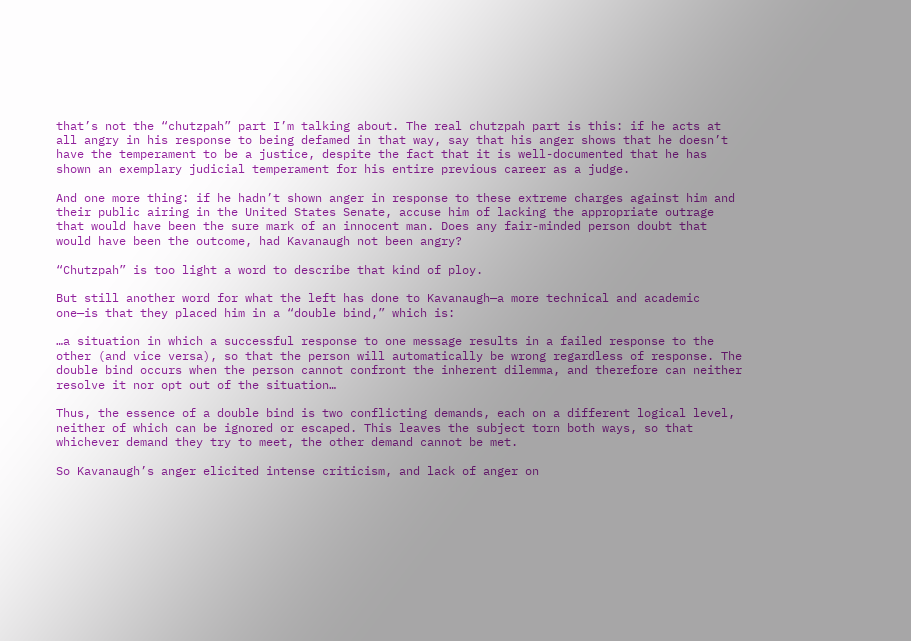that’s not the “chutzpah” part I’m talking about. The real chutzpah part is this: if he acts at all angry in his response to being defamed in that way, say that his anger shows that he doesn’t have the temperament to be a justice, despite the fact that it is well-documented that he has shown an exemplary judicial temperament for his entire previous career as a judge.

And one more thing: if he hadn’t shown anger in response to these extreme charges against him and their public airing in the United States Senate, accuse him of lacking the appropriate outrage that would have been the sure mark of an innocent man. Does any fair-minded person doubt that would have been the outcome, had Kavanaugh not been angry?

“Chutzpah” is too light a word to describe that kind of ploy.

But still another word for what the left has done to Kavanaugh—a more technical and academic one—is that they placed him in a “double bind,” which is:

…a situation in which a successful response to one message results in a failed response to the other (and vice versa), so that the person will automatically be wrong regardless of response. The double bind occurs when the person cannot confront the inherent dilemma, and therefore can neither resolve it nor opt out of the situation…

Thus, the essence of a double bind is two conflicting demands, each on a different logical level, neither of which can be ignored or escaped. This leaves the subject torn both ways, so that whichever demand they try to meet, the other demand cannot be met.

So Kavanaugh’s anger elicited intense criticism, and lack of anger on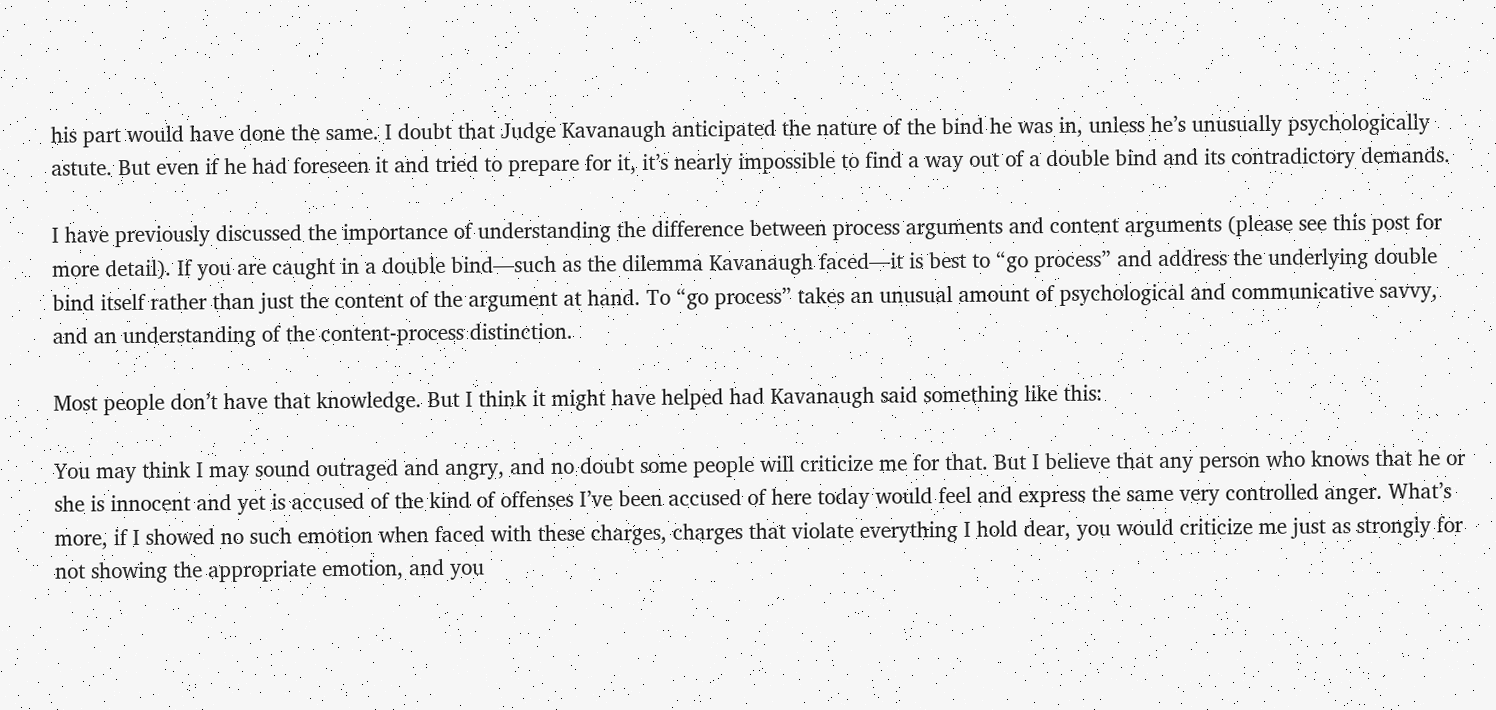his part would have done the same. I doubt that Judge Kavanaugh anticipated the nature of the bind he was in, unless he’s unusually psychologically astute. But even if he had foreseen it and tried to prepare for it, it’s nearly impossible to find a way out of a double bind and its contradictory demands.

I have previously discussed the importance of understanding the difference between process arguments and content arguments (please see this post for more detail). If you are caught in a double bind—such as the dilemma Kavanaugh faced—it is best to “go process” and address the underlying double bind itself rather than just the content of the argument at hand. To “go process” takes an unusual amount of psychological and communicative savvy, and an understanding of the content-process distinction.

Most people don’t have that knowledge. But I think it might have helped had Kavanaugh said something like this:

You may think I may sound outraged and angry, and no doubt some people will criticize me for that. But I believe that any person who knows that he or she is innocent and yet is accused of the kind of offenses I’ve been accused of here today would feel and express the same very controlled anger. What’s more, if I showed no such emotion when faced with these charges, charges that violate everything I hold dear, you would criticize me just as strongly for not showing the appropriate emotion, and you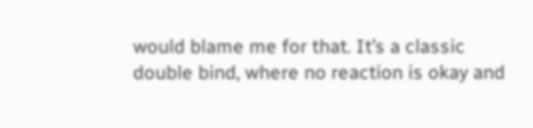would blame me for that. It’s a classic double bind, where no reaction is okay and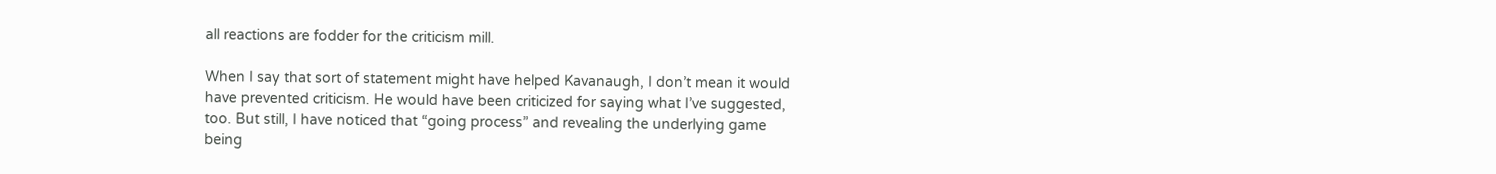all reactions are fodder for the criticism mill.

When I say that sort of statement might have helped Kavanaugh, I don’t mean it would have prevented criticism. He would have been criticized for saying what I’ve suggested, too. But still, I have noticed that “going process” and revealing the underlying game being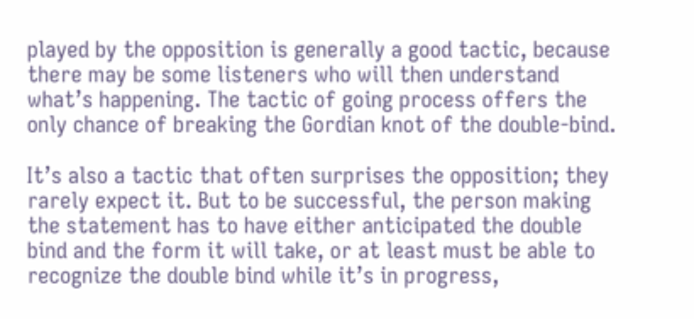played by the opposition is generally a good tactic, because there may be some listeners who will then understand what’s happening. The tactic of going process offers the only chance of breaking the Gordian knot of the double-bind.

It’s also a tactic that often surprises the opposition; they rarely expect it. But to be successful, the person making the statement has to have either anticipated the double bind and the form it will take, or at least must be able to recognize the double bind while it’s in progress,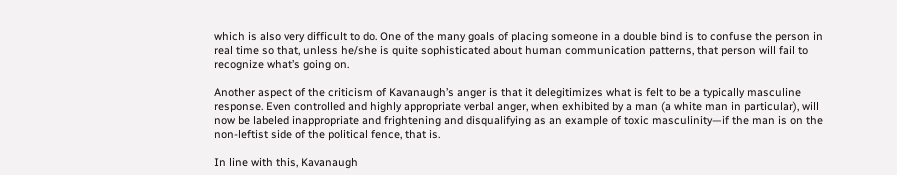which is also very difficult to do. One of the many goals of placing someone in a double bind is to confuse the person in real time so that, unless he/she is quite sophisticated about human communication patterns, that person will fail to recognize what’s going on.

Another aspect of the criticism of Kavanaugh’s anger is that it delegitimizes what is felt to be a typically masculine response. Even controlled and highly appropriate verbal anger, when exhibited by a man (a white man in particular), will now be labeled inappropriate and frightening and disqualifying as an example of toxic masculinity—if the man is on the non-leftist side of the political fence, that is.

In line with this, Kavanaugh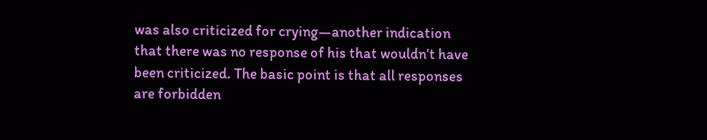was also criticized for crying—another indication that there was no response of his that wouldn’t have been criticized. The basic point is that all responses are forbidden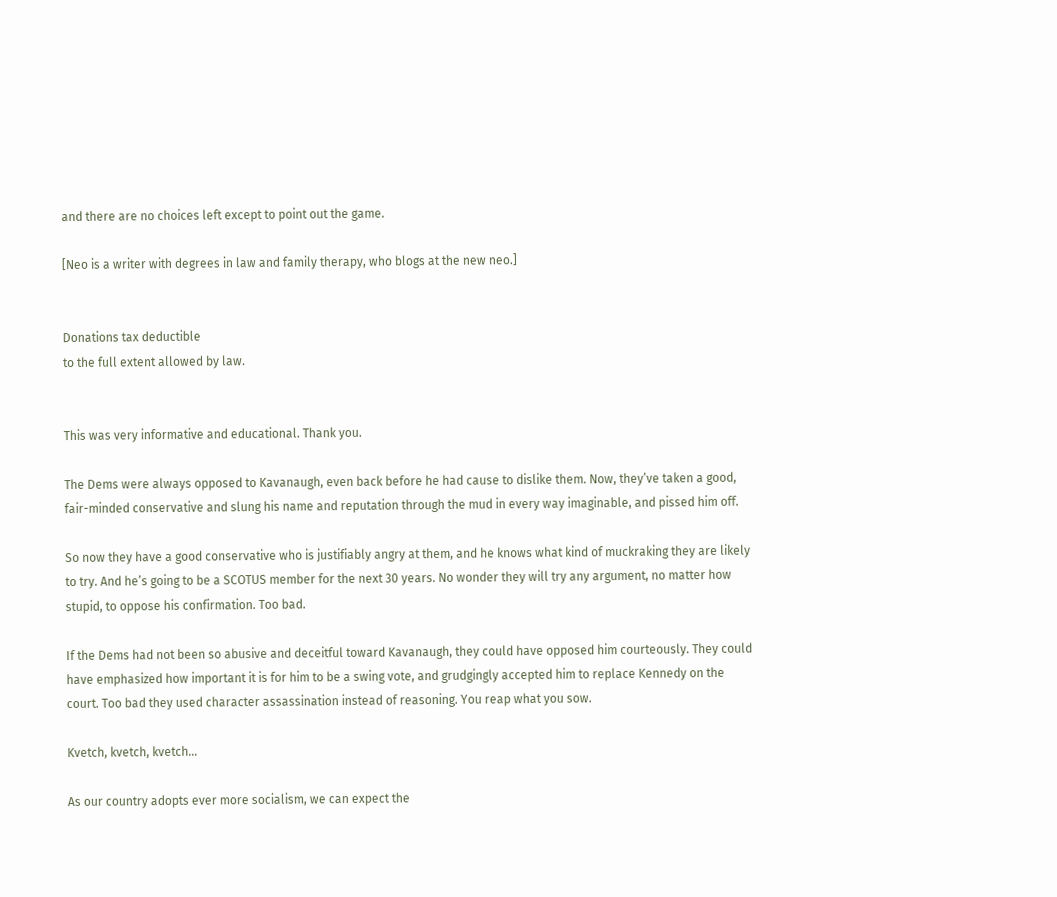and there are no choices left except to point out the game.

[Neo is a writer with degrees in law and family therapy, who blogs at the new neo.]


Donations tax deductible
to the full extent allowed by law.


This was very informative and educational. Thank you.

The Dems were always opposed to Kavanaugh, even back before he had cause to dislike them. Now, they’ve taken a good, fair-minded conservative and slung his name and reputation through the mud in every way imaginable, and pissed him off.

So now they have a good conservative who is justifiably angry at them, and he knows what kind of muckraking they are likely to try. And he’s going to be a SCOTUS member for the next 30 years. No wonder they will try any argument, no matter how stupid, to oppose his confirmation. Too bad.

If the Dems had not been so abusive and deceitful toward Kavanaugh, they could have opposed him courteously. They could have emphasized how important it is for him to be a swing vote, and grudgingly accepted him to replace Kennedy on the court. Too bad they used character assassination instead of reasoning. You reap what you sow.

Kvetch, kvetch, kvetch…

As our country adopts ever more socialism, we can expect the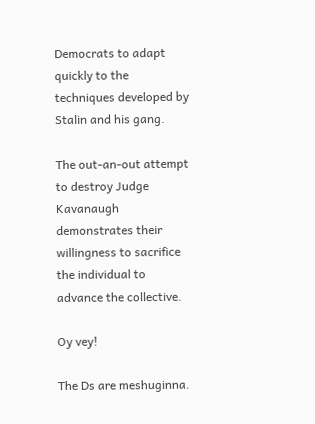Democrats to adapt quickly to the techniques developed by Stalin and his gang.

The out-an-out attempt to destroy Judge Kavanaugh demonstrates their willingness to sacrifice the individual to advance the collective.

Oy vey!

The Ds are meshuginna.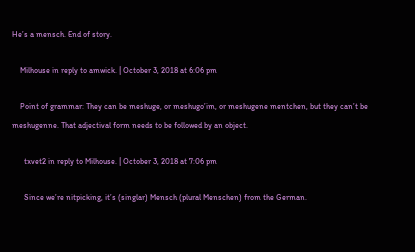He’s a mensch. End of story.

    Milhouse in reply to amwick. | October 3, 2018 at 6:06 pm

    Point of grammar: They can be meshuge, or meshugo’im, or meshugene mentchen, but they can’t be meshugenne. That adjectival form needs to be followed by an object.

      txvet2 in reply to Milhouse. | October 3, 2018 at 7:06 pm

      Since we’re nitpicking, it’s (singlar) Mensch (plural Menschen) from the German.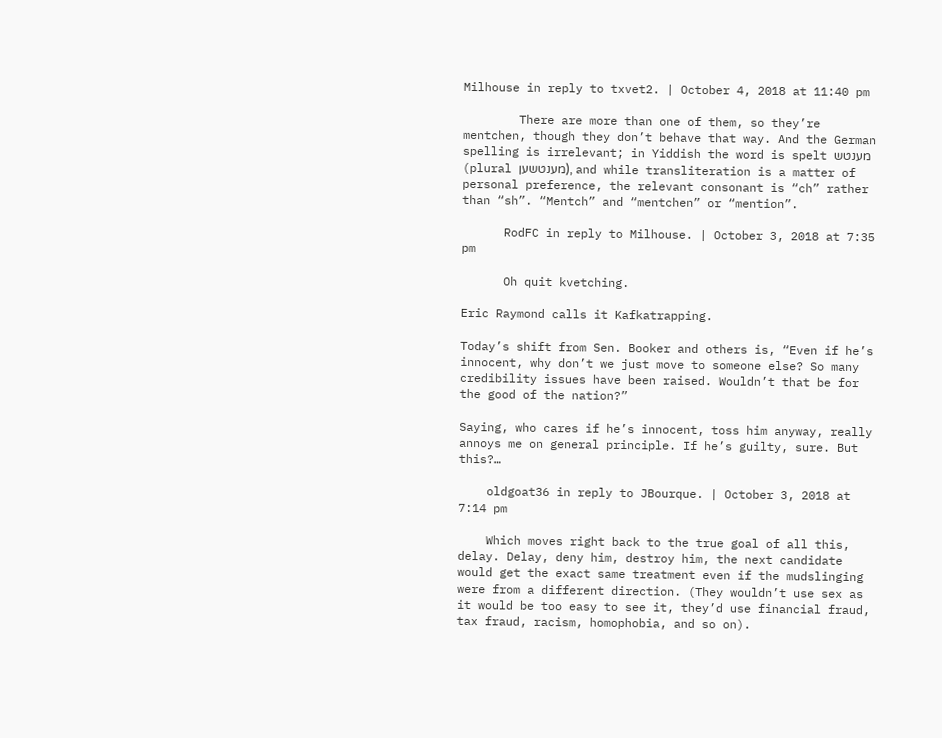Milhouse in reply to txvet2. | October 4, 2018 at 11:40 pm

        There are more than one of them, so they’re mentchen, though they don’t behave that way. And the German spelling is irrelevant; in Yiddish the word is spelt מענטש (plural מענטשען), and while transliteration is a matter of personal preference, the relevant consonant is “ch” rather than “sh”. “Mentch” and “mentchen” or “mention”.

      RodFC in reply to Milhouse. | October 3, 2018 at 7:35 pm

      Oh quit kvetching.

Eric Raymond calls it Kafkatrapping.

Today’s shift from Sen. Booker and others is, “Even if he’s innocent, why don’t we just move to someone else? So many credibility issues have been raised. Wouldn’t that be for the good of the nation?”

Saying, who cares if he’s innocent, toss him anyway, really annoys me on general principle. If he’s guilty, sure. But this?…

    oldgoat36 in reply to JBourque. | October 3, 2018 at 7:14 pm

    Which moves right back to the true goal of all this, delay. Delay, deny him, destroy him, the next candidate would get the exact same treatment even if the mudslinging were from a different direction. (They wouldn’t use sex as it would be too easy to see it, they’d use financial fraud, tax fraud, racism, homophobia, and so on).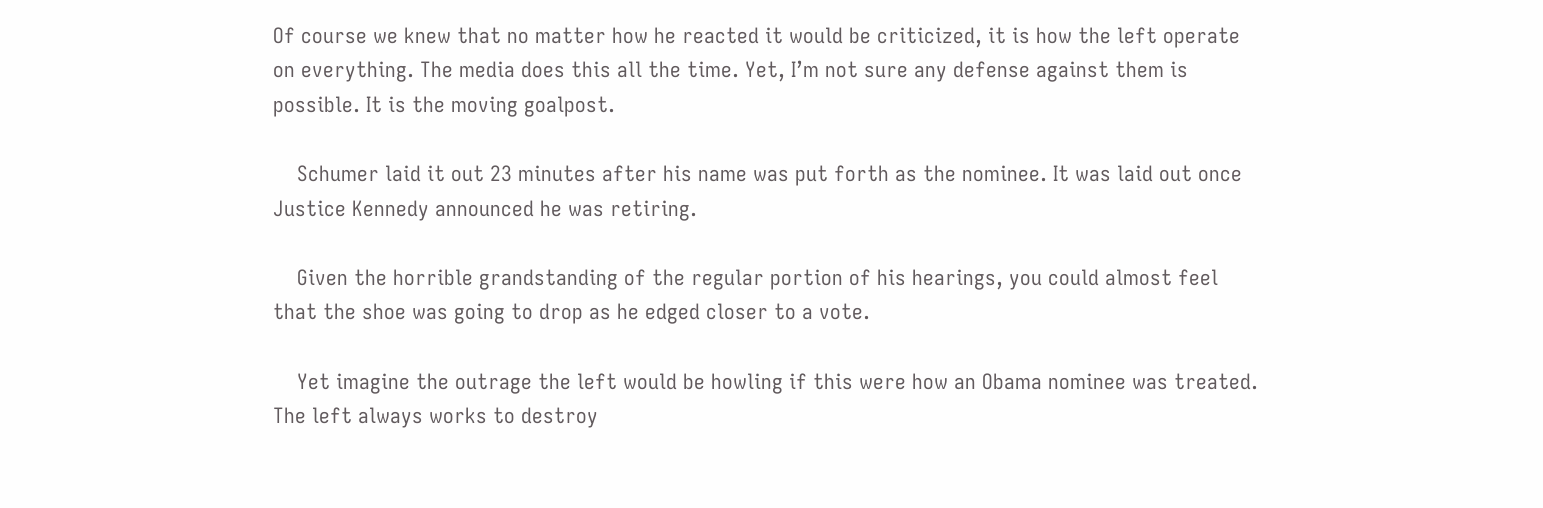Of course we knew that no matter how he reacted it would be criticized, it is how the left operate on everything. The media does this all the time. Yet, I’m not sure any defense against them is possible. It is the moving goalpost.

    Schumer laid it out 23 minutes after his name was put forth as the nominee. It was laid out once Justice Kennedy announced he was retiring.

    Given the horrible grandstanding of the regular portion of his hearings, you could almost feel that the shoe was going to drop as he edged closer to a vote.

    Yet imagine the outrage the left would be howling if this were how an Obama nominee was treated. The left always works to destroy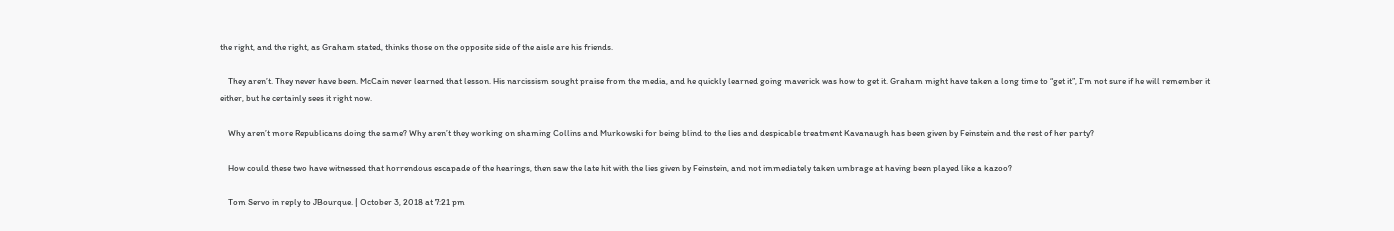the right, and the right, as Graham stated, thinks those on the opposite side of the aisle are his friends.

    They aren’t. They never have been. McCain never learned that lesson. His narcissism sought praise from the media, and he quickly learned going maverick was how to get it. Graham might have taken a long time to “get it”, I’m not sure if he will remember it either, but he certainly sees it right now.

    Why aren’t more Republicans doing the same? Why aren’t they working on shaming Collins and Murkowski for being blind to the lies and despicable treatment Kavanaugh has been given by Feinstein and the rest of her party?

    How could these two have witnessed that horrendous escapade of the hearings, then saw the late hit with the lies given by Feinstein, and not immediately taken umbrage at having been played like a kazoo?

    Tom Servo in reply to JBourque. | October 3, 2018 at 7:21 pm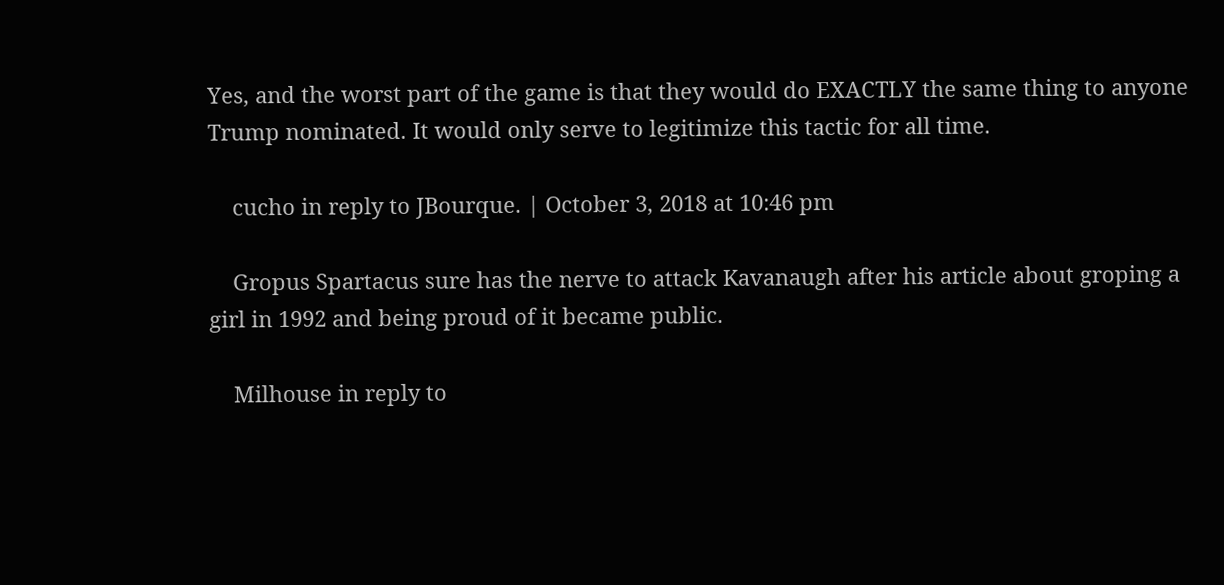Yes, and the worst part of the game is that they would do EXACTLY the same thing to anyone Trump nominated. It would only serve to legitimize this tactic for all time.

    cucho in reply to JBourque. | October 3, 2018 at 10:46 pm

    Gropus Spartacus sure has the nerve to attack Kavanaugh after his article about groping a girl in 1992 and being proud of it became public.

    Milhouse in reply to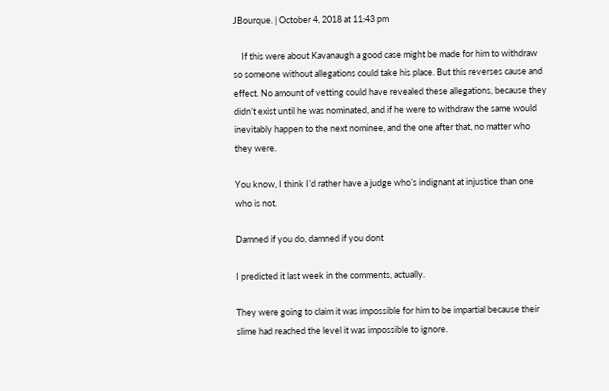JBourque. | October 4, 2018 at 11:43 pm

    If this were about Kavanaugh a good case might be made for him to withdraw so someone without allegations could take his place. But this reverses cause and effect. No amount of vetting could have revealed these allegations, because they didn’t exist until he was nominated, and if he were to withdraw the same would inevitably happen to the next nominee, and the one after that, no matter who they were.

You know, I think I’d rather have a judge who’s indignant at injustice than one who is not.

Damned if you do, damned if you dont

I predicted it last week in the comments, actually.

They were going to claim it was impossible for him to be impartial because their slime had reached the level it was impossible to ignore.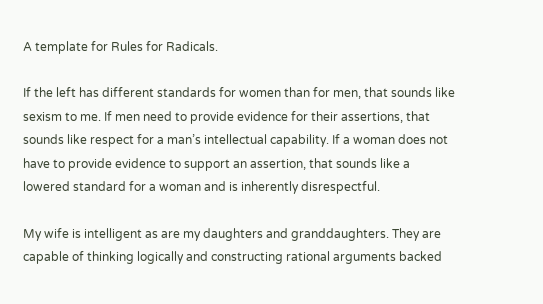A template for Rules for Radicals.

If the left has different standards for women than for men, that sounds like sexism to me. If men need to provide evidence for their assertions, that sounds like respect for a man’s intellectual capability. If a woman does not have to provide evidence to support an assertion, that sounds like a lowered standard for a woman and is inherently disrespectful.

My wife is intelligent as are my daughters and granddaughters. They are capable of thinking logically and constructing rational arguments backed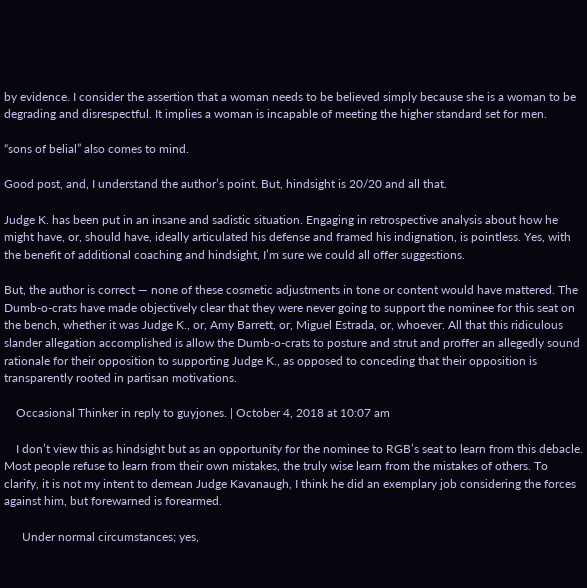by evidence. I consider the assertion that a woman needs to be believed simply because she is a woman to be degrading and disrespectful. It implies a woman is incapable of meeting the higher standard set for men.

“sons of belial” also comes to mind.

Good post, and, I understand the author’s point. But, hindsight is 20/20 and all that.

Judge K. has been put in an insane and sadistic situation. Engaging in retrospective analysis about how he might have, or, should have, ideally articulated his defense and framed his indignation, is pointless. Yes, with the benefit of additional coaching and hindsight, I’m sure we could all offer suggestions.

But, the author is correct — none of these cosmetic adjustments in tone or content would have mattered. The Dumb-o-crats have made objectively clear that they were never going to support the nominee for this seat on the bench, whether it was Judge K., or, Amy Barrett, or, Miguel Estrada, or, whoever. All that this ridiculous slander allegation accomplished is allow the Dumb-o-crats to posture and strut and proffer an allegedly sound rationale for their opposition to supporting Judge K., as opposed to conceding that their opposition is transparently rooted in partisan motivations.

    Occasional Thinker in reply to guyjones. | October 4, 2018 at 10:07 am

    I don’t view this as hindsight but as an opportunity for the nominee to RGB’s seat to learn from this debacle. Most people refuse to learn from their own mistakes, the truly wise learn from the mistakes of others. To clarify, it is not my intent to demean Judge Kavanaugh, I think he did an exemplary job considering the forces against him, but forewarned is forearmed.

      Under normal circumstances; yes,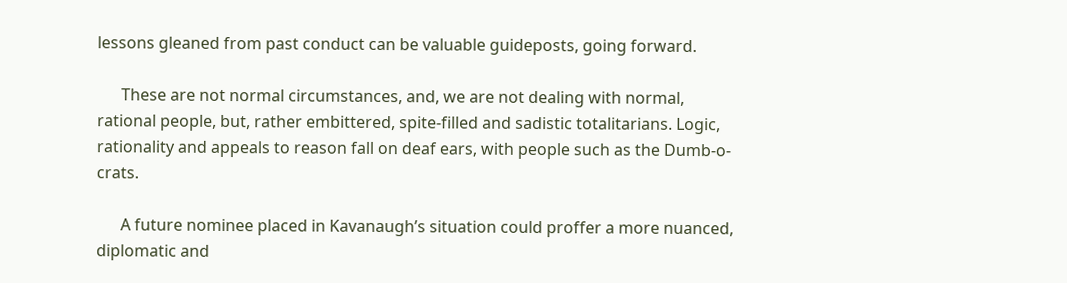lessons gleaned from past conduct can be valuable guideposts, going forward.

      These are not normal circumstances, and, we are not dealing with normal, rational people, but, rather embittered, spite-filled and sadistic totalitarians. Logic, rationality and appeals to reason fall on deaf ears, with people such as the Dumb-o-crats.

      A future nominee placed in Kavanaugh’s situation could proffer a more nuanced, diplomatic and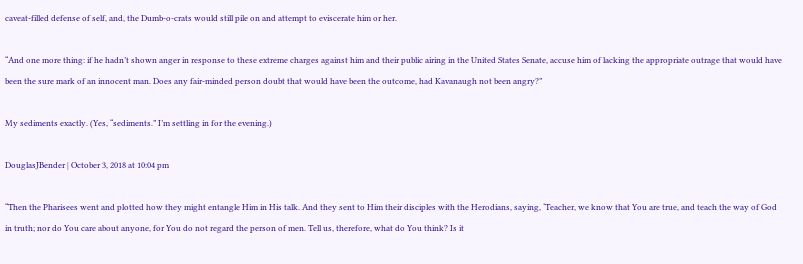caveat-filled defense of self, and, the Dumb-o-crats would still pile on and attempt to eviscerate him or her.

“And one more thing: if he hadn’t shown anger in response to these extreme charges against him and their public airing in the United States Senate, accuse him of lacking the appropriate outrage that would have been the sure mark of an innocent man. Does any fair-minded person doubt that would have been the outcome, had Kavanaugh not been angry?”

My sediments exactly. (Yes, “sediments.” I’m settling in for the evening.)

DouglasJBender | October 3, 2018 at 10:04 pm

“Then the Pharisees went and plotted how they might entangle Him in His talk. And they sent to Him their disciples with the Herodians, saying, ‘Teacher, we know that You are true, and teach the way of God in truth; nor do You care about anyone, for You do not regard the person of men. Tell us, therefore, what do You think? Is it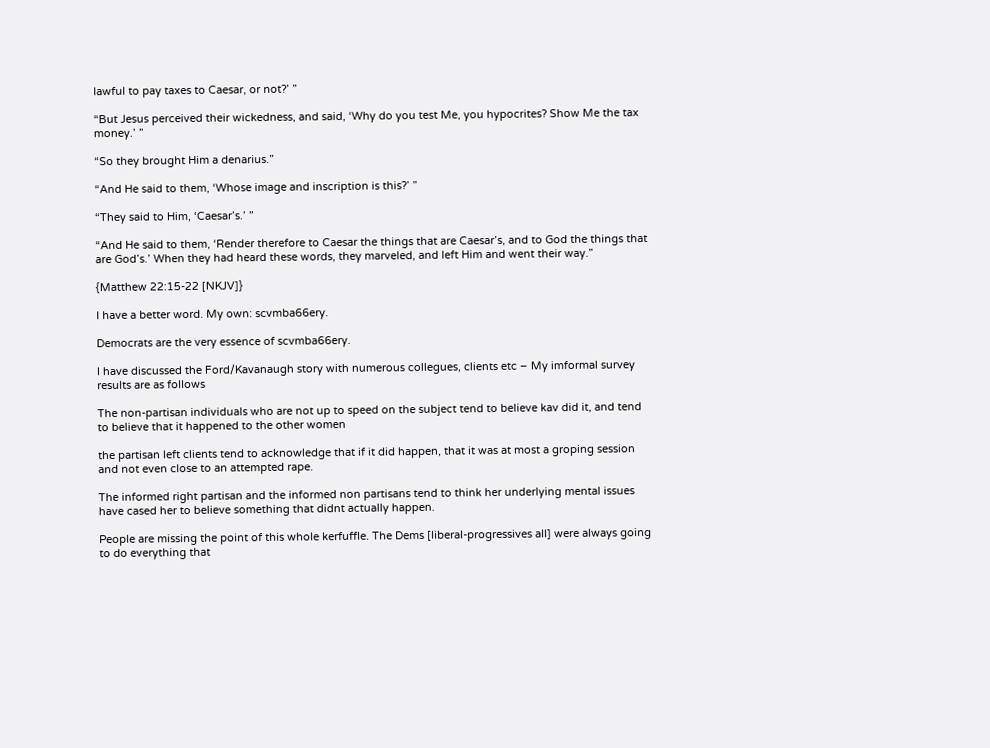lawful to pay taxes to Caesar, or not?’ ”

“But Jesus perceived their wickedness, and said, ‘Why do you test Me, you hypocrites? Show Me the tax money.’ ”

“So they brought Him a denarius.”

“And He said to them, ‘Whose image and inscription is this?’ ”

“They said to Him, ‘Caesar’s.’ ”

“And He said to them, ‘Render therefore to Caesar the things that are Caesar’s, and to God the things that are God’s.’ When they had heard these words, they marveled, and left Him and went their way.”

{Matthew 22:15-22 [NKJV]}

I have a better word. My own: scvmba66ery.

Democrats are the very essence of scvmba66ery.

I have discussed the Ford/Kavanaugh story with numerous collegues, clients etc – My imformal survey results are as follows

The non-partisan individuals who are not up to speed on the subject tend to believe kav did it, and tend to believe that it happened to the other women

the partisan left clients tend to acknowledge that if it did happen, that it was at most a groping session and not even close to an attempted rape.

The informed right partisan and the informed non partisans tend to think her underlying mental issues have cased her to believe something that didnt actually happen.

People are missing the point of this whole kerfuffle. The Dems [liberal-progressives all] were always going to do everything that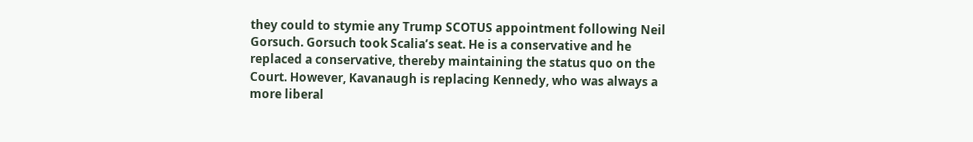they could to stymie any Trump SCOTUS appointment following Neil Gorsuch. Gorsuch took Scalia’s seat. He is a conservative and he replaced a conservative, thereby maintaining the status quo on the Court. However, Kavanaugh is replacing Kennedy, who was always a more liberal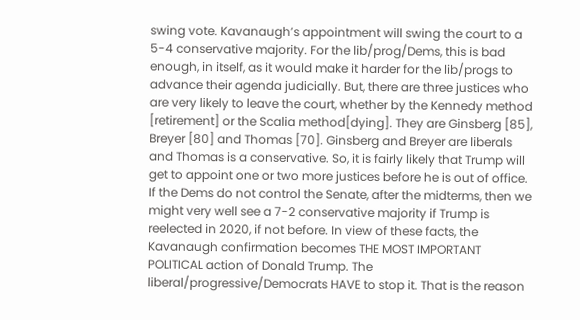swing vote. Kavanaugh’s appointment will swing the court to a 5-4 conservative majority. For the lib/prog/Dems, this is bad enough, in itself, as it would make it harder for the lib/progs to advance their agenda judicially. But, there are three justices who are very likely to leave the court, whether by the Kennedy method [retirement] or the Scalia method[dying]. They are Ginsberg [85], Breyer [80] and Thomas [70]. Ginsberg and Breyer are liberals and Thomas is a conservative. So, it is fairly likely that Trump will get to appoint one or two more justices before he is out of office. If the Dems do not control the Senate, after the midterms, then we might very well see a 7-2 conservative majority if Trump is reelected in 2020, if not before. In view of these facts, the Kavanaugh confirmation becomes THE MOST IMPORTANT POLITICAL action of Donald Trump. The liberal/progressive/Democrats HAVE to stop it. That is the reason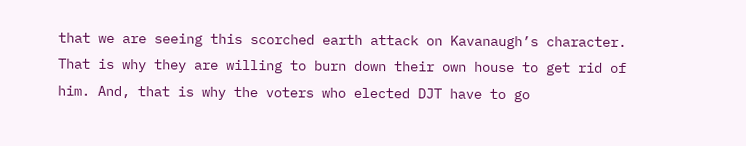that we are seeing this scorched earth attack on Kavanaugh’s character. That is why they are willing to burn down their own house to get rid of him. And, that is why the voters who elected DJT have to go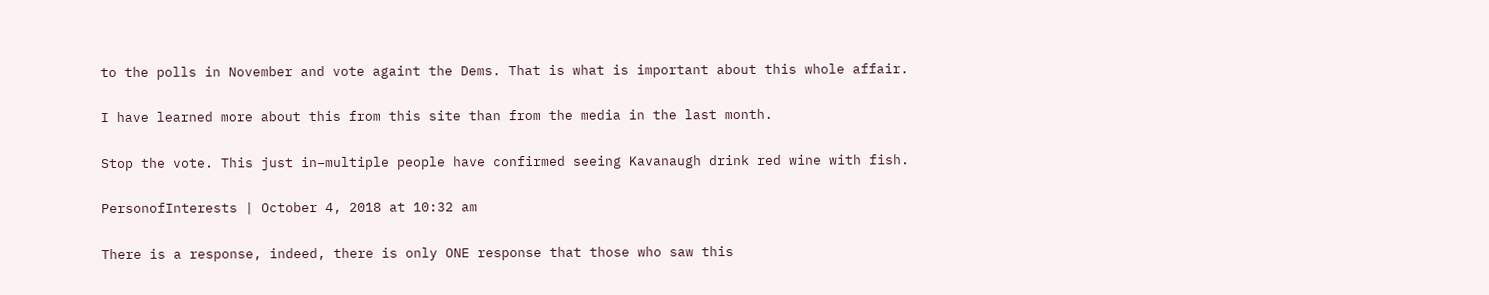to the polls in November and vote againt the Dems. That is what is important about this whole affair.

I have learned more about this from this site than from the media in the last month.

Stop the vote. This just in–multiple people have confirmed seeing Kavanaugh drink red wine with fish.

PersonofInterests | October 4, 2018 at 10:32 am

There is a response, indeed, there is only ONE response that those who saw this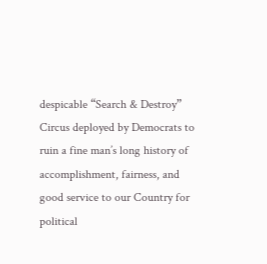despicable “Search & Destroy” Circus deployed by Democrats to ruin a fine man’s long history of accomplishment, fairness, and good service to our Country for political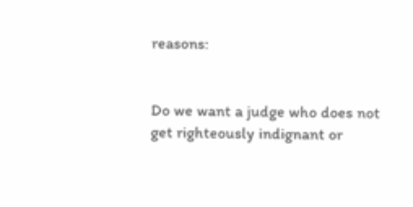reasons:


Do we want a judge who does not get righteously indignant or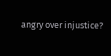angry over injustice?